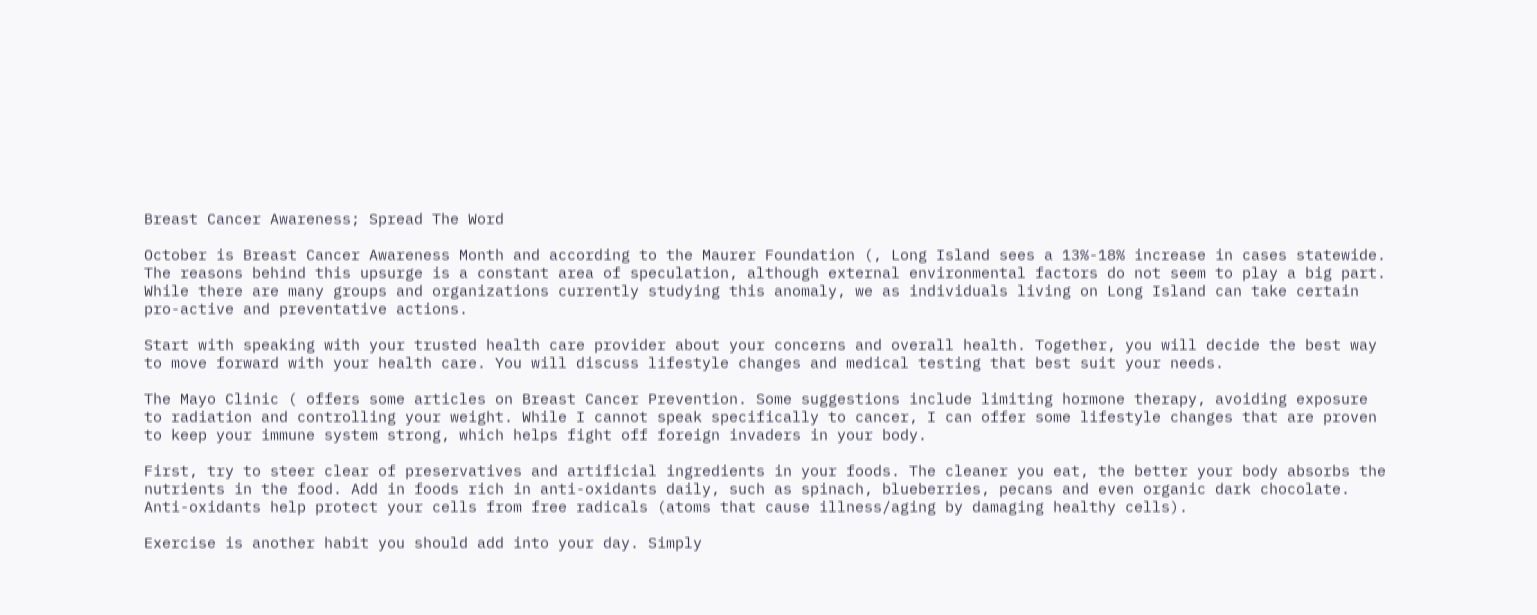Breast Cancer Awareness; Spread The Word

October is Breast Cancer Awareness Month and according to the Maurer Foundation (, Long Island sees a 13%-18% increase in cases statewide. The reasons behind this upsurge is a constant area of speculation, although external environmental factors do not seem to play a big part. While there are many groups and organizations currently studying this anomaly, we as individuals living on Long Island can take certain pro-active and preventative actions.

Start with speaking with your trusted health care provider about your concerns and overall health. Together, you will decide the best way to move forward with your health care. You will discuss lifestyle changes and medical testing that best suit your needs.

The Mayo Clinic ( offers some articles on Breast Cancer Prevention. Some suggestions include limiting hormone therapy, avoiding exposure to radiation and controlling your weight. While I cannot speak specifically to cancer, I can offer some lifestyle changes that are proven to keep your immune system strong, which helps fight off foreign invaders in your body.

First, try to steer clear of preservatives and artificial ingredients in your foods. The cleaner you eat, the better your body absorbs the nutrients in the food. Add in foods rich in anti-oxidants daily, such as spinach, blueberries, pecans and even organic dark chocolate. Anti-oxidants help protect your cells from free radicals (atoms that cause illness/aging by damaging healthy cells).

Exercise is another habit you should add into your day. Simply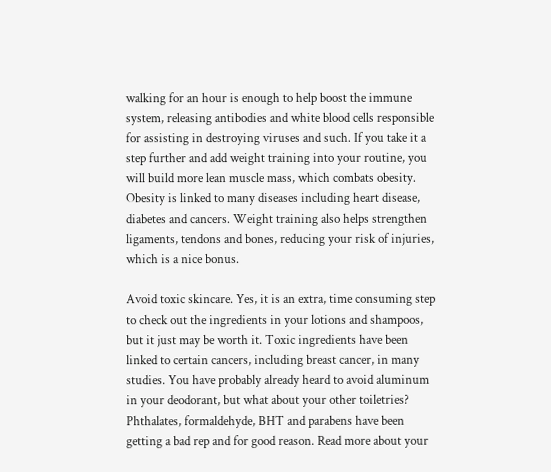walking for an hour is enough to help boost the immune system, releasing antibodies and white blood cells responsible for assisting in destroying viruses and such. If you take it a step further and add weight training into your routine, you will build more lean muscle mass, which combats obesity. Obesity is linked to many diseases including heart disease, diabetes and cancers. Weight training also helps strengthen ligaments, tendons and bones, reducing your risk of injuries, which is a nice bonus.

Avoid toxic skincare. Yes, it is an extra, time consuming step to check out the ingredients in your lotions and shampoos, but it just may be worth it. Toxic ingredients have been linked to certain cancers, including breast cancer, in many studies. You have probably already heard to avoid aluminum in your deodorant, but what about your other toiletries? Phthalates, formaldehyde, BHT and parabens have been getting a bad rep and for good reason. Read more about your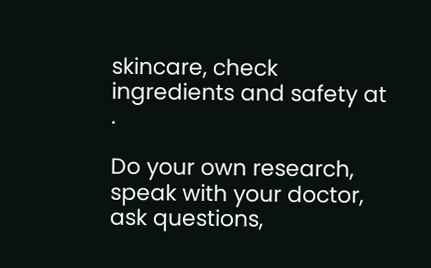skincare, check ingredients and safety at .

Do your own research, speak with your doctor, ask questions,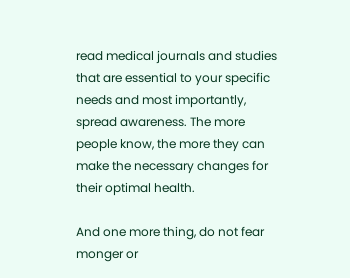read medical journals and studies that are essential to your specific needs and most importantly, spread awareness. The more people know, the more they can make the necessary changes for their optimal health.

And one more thing, do not fear monger or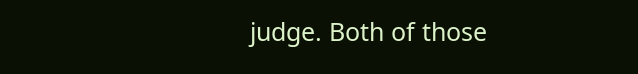judge. Both of those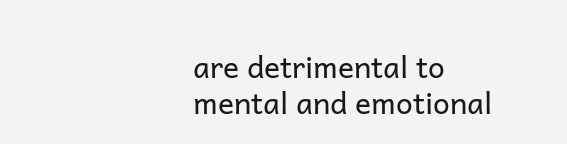are detrimental to mental and emotional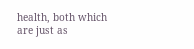health, both which are just as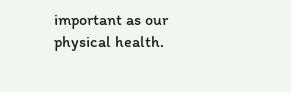important as our physical health.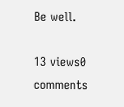Be well.

13 views0 comments